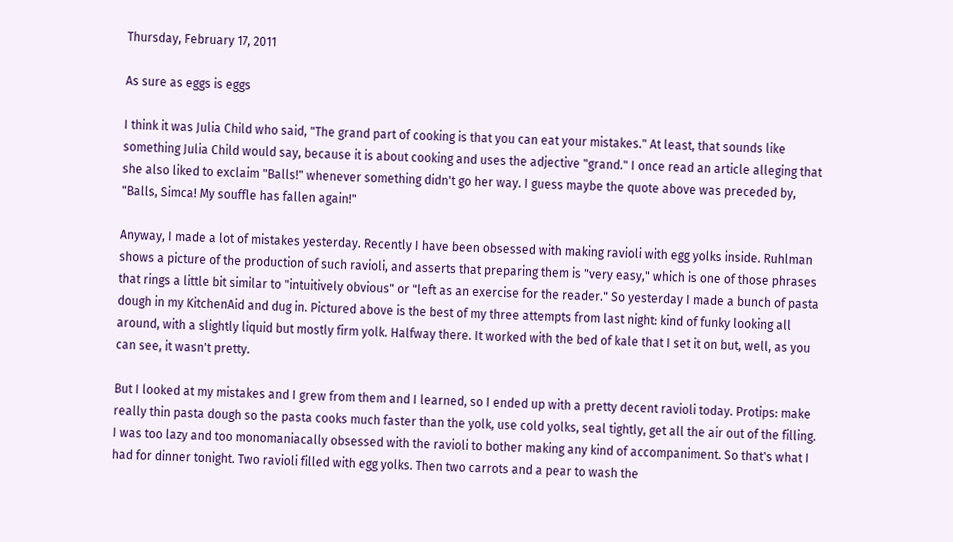Thursday, February 17, 2011

As sure as eggs is eggs

I think it was Julia Child who said, "The grand part of cooking is that you can eat your mistakes." At least, that sounds like something Julia Child would say, because it is about cooking and uses the adjective "grand." I once read an article alleging that she also liked to exclaim "Balls!" whenever something didn't go her way. I guess maybe the quote above was preceded by, "Balls, Simca! My souffle has fallen again!"

Anyway, I made a lot of mistakes yesterday. Recently I have been obsessed with making ravioli with egg yolks inside. Ruhlman shows a picture of the production of such ravioli, and asserts that preparing them is "very easy," which is one of those phrases that rings a little bit similar to "intuitively obvious" or "left as an exercise for the reader." So yesterday I made a bunch of pasta dough in my KitchenAid and dug in. Pictured above is the best of my three attempts from last night: kind of funky looking all around, with a slightly liquid but mostly firm yolk. Halfway there. It worked with the bed of kale that I set it on but, well, as you can see, it wasn't pretty.

But I looked at my mistakes and I grew from them and I learned, so I ended up with a pretty decent ravioli today. Protips: make really thin pasta dough so the pasta cooks much faster than the yolk, use cold yolks, seal tightly, get all the air out of the filling. I was too lazy and too monomaniacally obsessed with the ravioli to bother making any kind of accompaniment. So that's what I had for dinner tonight. Two ravioli filled with egg yolks. Then two carrots and a pear to wash the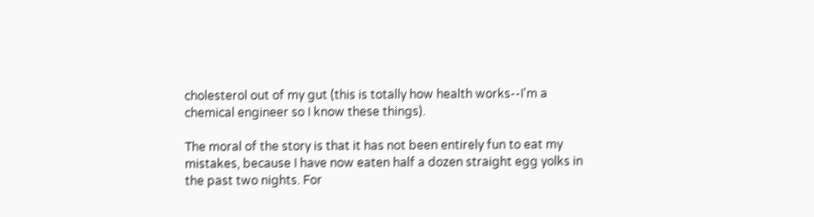cholesterol out of my gut (this is totally how health works--I'm a chemical engineer so I know these things).

The moral of the story is that it has not been entirely fun to eat my mistakes, because I have now eaten half a dozen straight egg yolks in the past two nights. For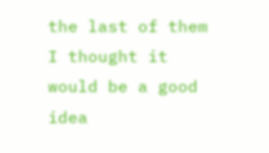the last of them I thought it would be a good idea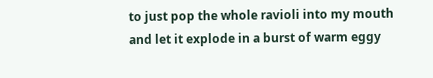to just pop the whole ravioli into my mouth and let it explode in a burst of warm eggy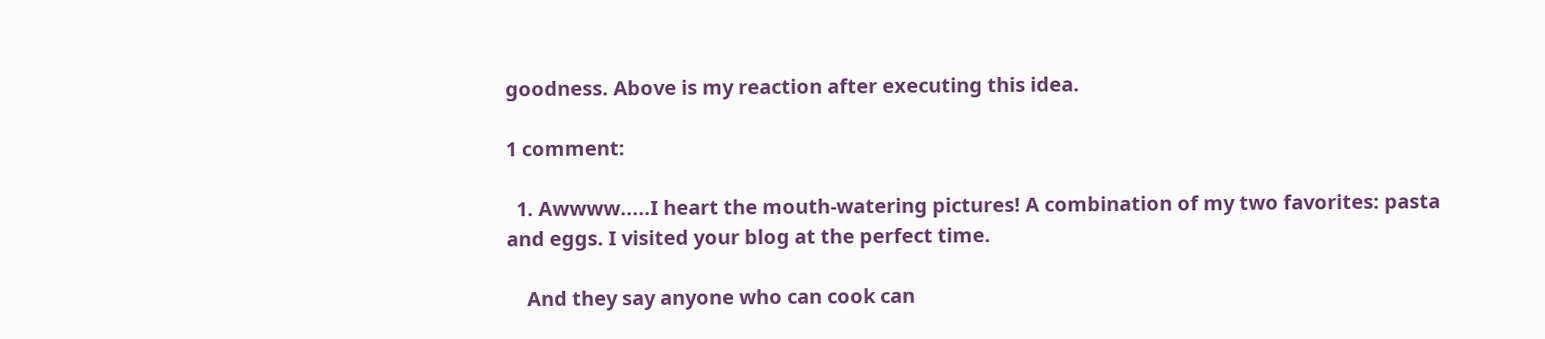goodness. Above is my reaction after executing this idea.

1 comment:

  1. Awwww.....I heart the mouth-watering pictures! A combination of my two favorites: pasta and eggs. I visited your blog at the perfect time.

    And they say anyone who can cook can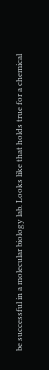be successful in a molecular biology lab. Looks like that holds true for a chemical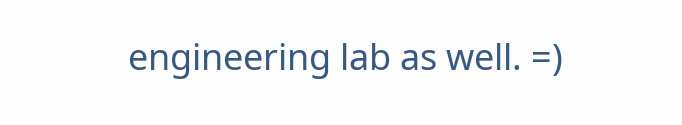engineering lab as well. =)